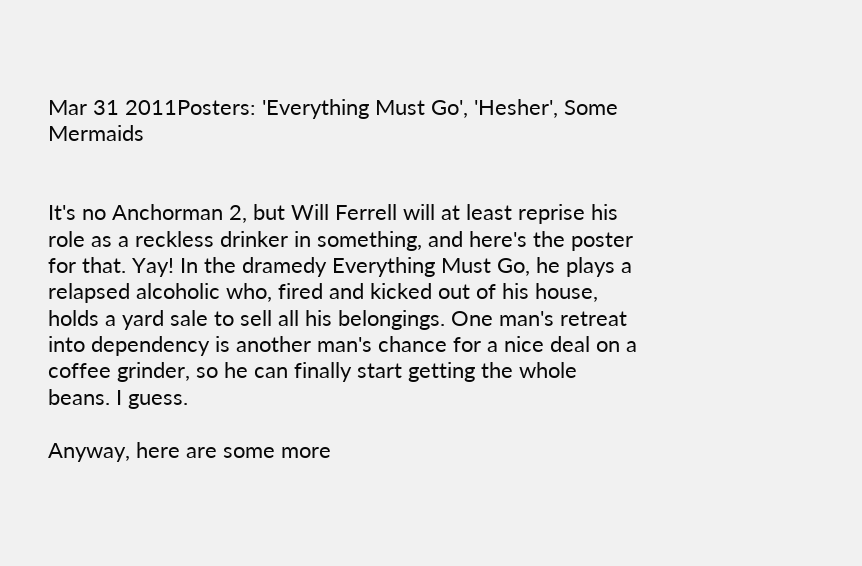Mar 31 2011Posters: 'Everything Must Go', 'Hesher', Some Mermaids


It's no Anchorman 2, but Will Ferrell will at least reprise his role as a reckless drinker in something, and here's the poster for that. Yay! In the dramedy Everything Must Go, he plays a relapsed alcoholic who, fired and kicked out of his house, holds a yard sale to sell all his belongings. One man's retreat into dependency is another man's chance for a nice deal on a coffee grinder, so he can finally start getting the whole beans. I guess.

Anyway, here are some more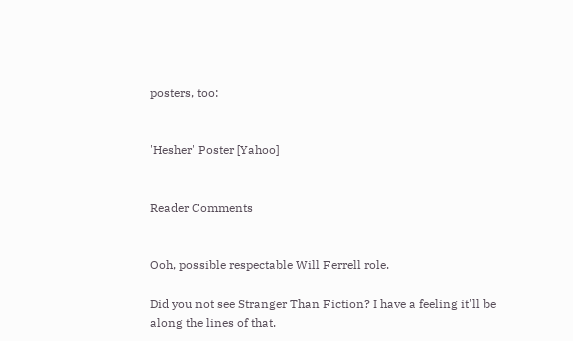posters, too:


'Hesher' Poster [Yahoo]


Reader Comments


Ooh, possible respectable Will Ferrell role.

Did you not see Stranger Than Fiction? I have a feeling it'll be along the lines of that.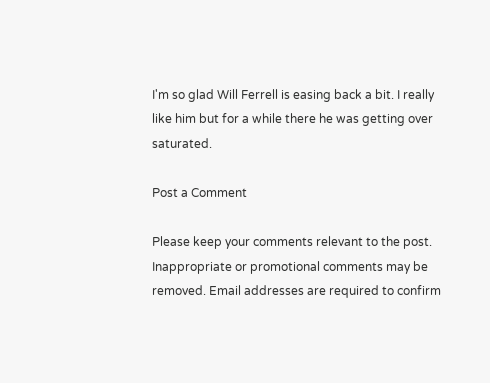I'm so glad Will Ferrell is easing back a bit. I really like him but for a while there he was getting over saturated.

Post a Comment

Please keep your comments relevant to the post. Inappropriate or promotional comments may be removed. Email addresses are required to confirm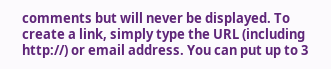comments but will never be displayed. To create a link, simply type the URL (including http://) or email address. You can put up to 3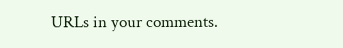URLs in your comments.